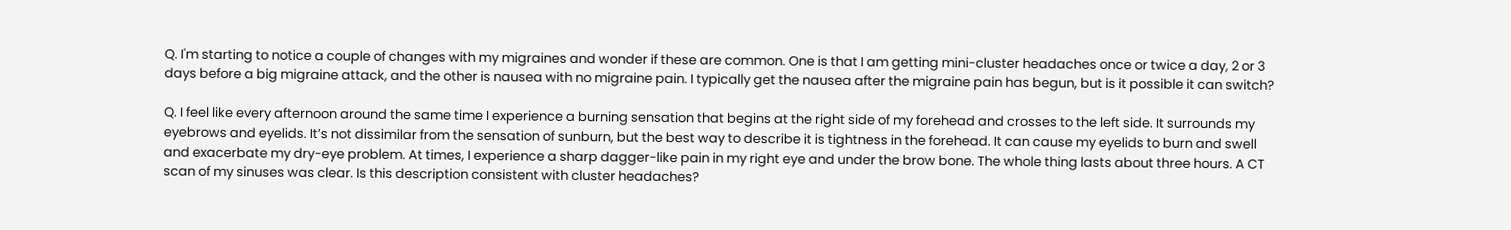Q. I'm starting to notice a couple of changes with my migraines and wonder if these are common. One is that I am getting mini-cluster headaches once or twice a day, 2 or 3 days before a big migraine attack, and the other is nausea with no migraine pain. I typically get the nausea after the migraine pain has begun, but is it possible it can switch?

Q. I feel like every afternoon around the same time I experience a burning sensation that begins at the right side of my forehead and crosses to the left side. It surrounds my eyebrows and eyelids. It’s not dissimilar from the sensation of sunburn, but the best way to describe it is tightness in the forehead. It can cause my eyelids to burn and swell and exacerbate my dry-eye problem. At times, I experience a sharp dagger-like pain in my right eye and under the brow bone. The whole thing lasts about three hours. A CT scan of my sinuses was clear. Is this description consistent with cluster headaches?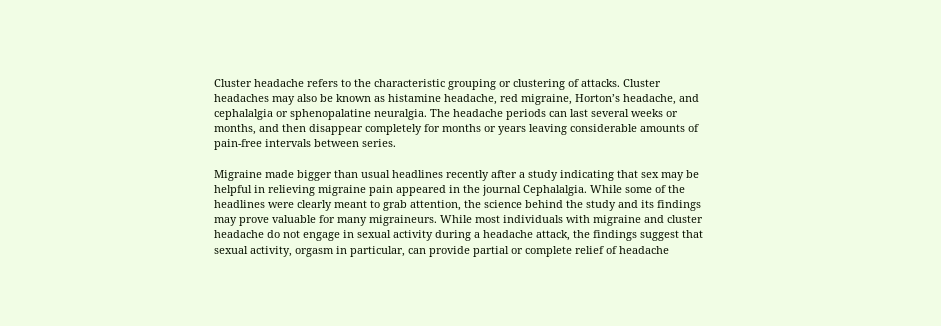Cluster headache refers to the characteristic grouping or clustering of attacks. Cluster headaches may also be known as histamine headache, red migraine, Horton’s headache, and cephalalgia or sphenopalatine neuralgia. The headache periods can last several weeks or months, and then disappear completely for months or years leaving considerable amounts of pain-free intervals between series.

Migraine made bigger than usual headlines recently after a study indicating that sex may be helpful in relieving migraine pain appeared in the journal Cephalalgia. While some of the headlines were clearly meant to grab attention, the science behind the study and its findings may prove valuable for many migraineurs. While most individuals with migraine and cluster headache do not engage in sexual activity during a headache attack, the findings suggest that sexual activity, orgasm in particular, can provide partial or complete relief of headache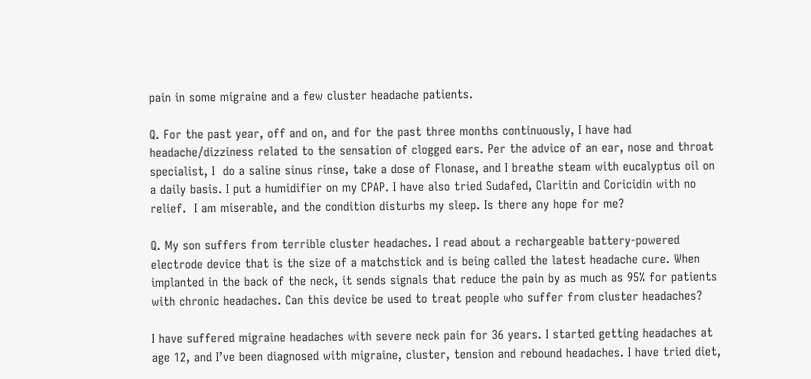pain in some migraine and a few cluster headache patients.

Q. For the past year, off and on, and for the past three months continuously, I have had headache/dizziness related to the sensation of clogged ears. Per the advice of an ear, nose and throat specialist, I  do a saline sinus rinse, take a dose of Flonase, and I breathe steam with eucalyptus oil on a daily basis. I put a humidifier on my CPAP. I have also tried Sudafed, Claritin and Coricidin with no relief.  I am miserable, and the condition disturbs my sleep. Is there any hope for me?

Q. My son suffers from terrible cluster headaches. I read about a rechargeable battery-powered electrode device that is the size of a matchstick and is being called the latest headache cure. When implanted in the back of the neck, it sends signals that reduce the pain by as much as 95% for patients with chronic headaches. Can this device be used to treat people who suffer from cluster headaches?

I have suffered migraine headaches with severe neck pain for 36 years. I started getting headaches at age 12, and I’ve been diagnosed with migraine, cluster, tension and rebound headaches. I have tried diet,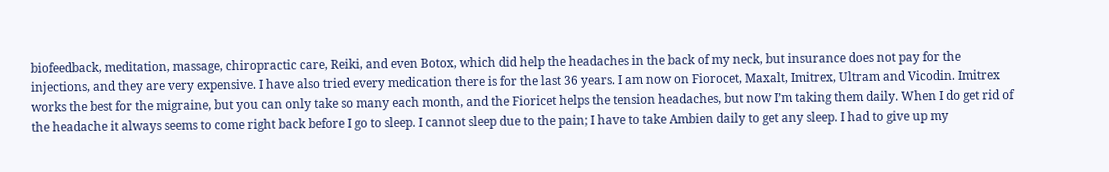biofeedback, meditation, massage, chiropractic care, Reiki, and even Botox, which did help the headaches in the back of my neck, but insurance does not pay for the injections, and they are very expensive. I have also tried every medication there is for the last 36 years. I am now on Fiorocet, Maxalt, Imitrex, Ultram and Vicodin. Imitrex works the best for the migraine, but you can only take so many each month, and the Fioricet helps the tension headaches, but now I’m taking them daily. When I do get rid of the headache it always seems to come right back before I go to sleep. I cannot sleep due to the pain; I have to take Ambien daily to get any sleep. I had to give up my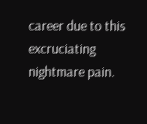career due to this excruciating nightmare pain.